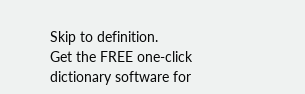Skip to definition.
Get the FREE one-click dictionary software for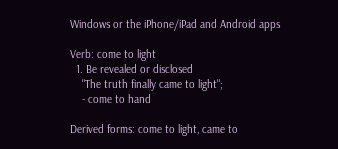Windows or the iPhone/iPad and Android apps

Verb: come to light
  1. Be revealed or disclosed
    "The truth finally came to light";
    - come to hand

Derived forms: come to light, came to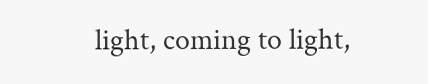light, coming to light,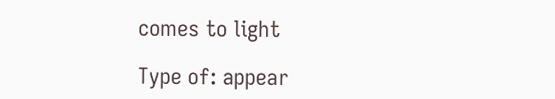comes to light

Type of: appear